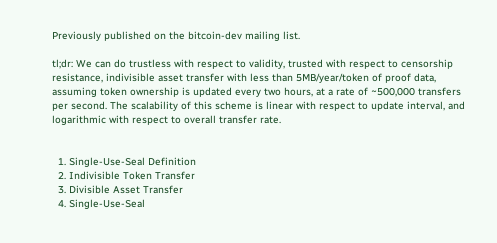Previously published on the bitcoin-dev mailing list.

tl;dr: We can do trustless with respect to validity, trusted with respect to censorship resistance, indivisible asset transfer with less than 5MB/year/token of proof data, assuming token ownership is updated every two hours, at a rate of ~500,000 transfers per second. The scalability of this scheme is linear with respect to update interval, and logarithmic with respect to overall transfer rate.


  1. Single-Use-Seal Definition
  2. Indivisible Token Transfer
  3. Divisible Asset Transfer
  4. Single-Use-Seal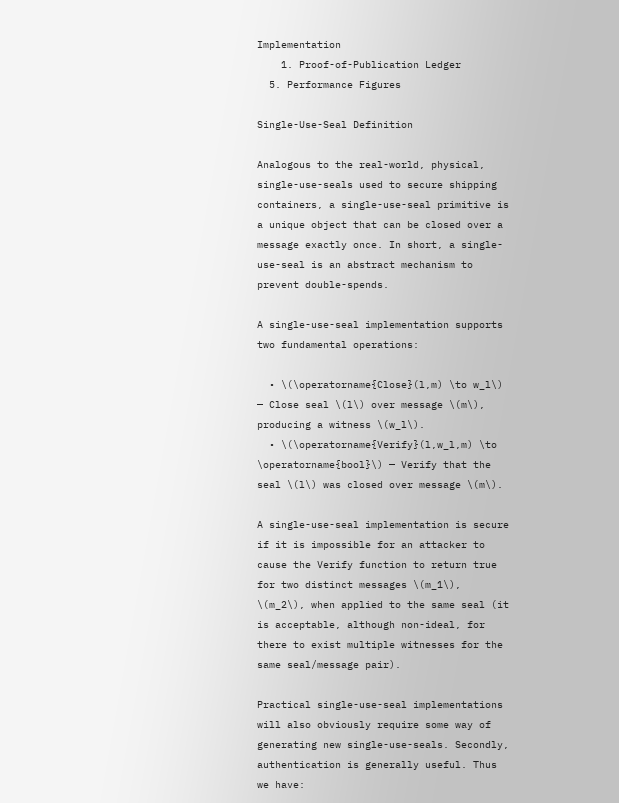Implementation
    1. Proof-of-Publication Ledger
  5. Performance Figures

Single-Use-Seal Definition

Analogous to the real-world, physical, single-use-seals used to secure shipping containers, a single-use-seal primitive is a unique object that can be closed over a message exactly once. In short, a single-use-seal is an abstract mechanism to prevent double-spends.

A single-use-seal implementation supports two fundamental operations:

  • \(\operatorname{Close}(l,m) \to w_l\) — Close seal \(l\) over message \(m\), producing a witness \(w_l\).
  • \(\operatorname{Verify}(l,w_l,m) \to \operatorname{bool}\) — Verify that the seal \(l\) was closed over message \(m\).

A single-use-seal implementation is secure if it is impossible for an attacker to cause the Verify function to return true for two distinct messages \(m_1\), \(m_2\), when applied to the same seal (it is acceptable, although non-ideal, for there to exist multiple witnesses for the same seal/message pair).

Practical single-use-seal implementations will also obviously require some way of generating new single-use-seals. Secondly, authentication is generally useful. Thus we have: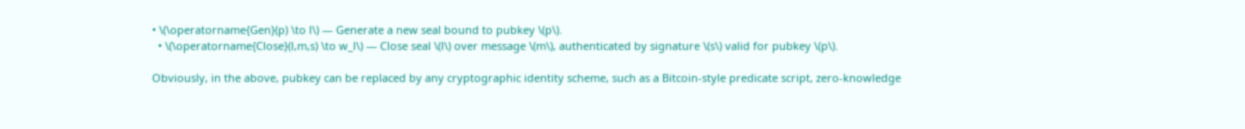• \(\operatorname{Gen}(p) \to l\) — Generate a new seal bound to pubkey \(p\).
  • \(\operatorname{Close}(l,m,s) \to w_l\) — Close seal \(l\) over message \(m\), authenticated by signature \(s\) valid for pubkey \(p\).

Obviously, in the above, pubkey can be replaced by any cryptographic identity scheme, such as a Bitcoin-style predicate script, zero-knowledge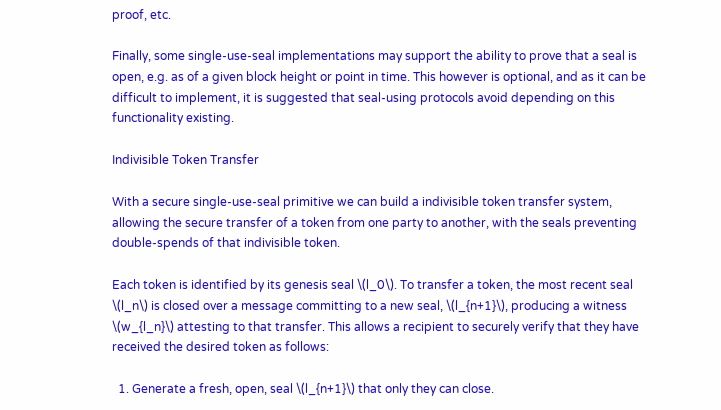proof, etc.

Finally, some single-use-seal implementations may support the ability to prove that a seal is open, e.g. as of a given block height or point in time. This however is optional, and as it can be difficult to implement, it is suggested that seal-using protocols avoid depending on this functionality existing.

Indivisible Token Transfer

With a secure single-use-seal primitive we can build a indivisible token transfer system, allowing the secure transfer of a token from one party to another, with the seals preventing double-spends of that indivisible token.

Each token is identified by its genesis seal \(l_0\). To transfer a token, the most recent seal \(l_n\) is closed over a message committing to a new seal, \(l_{n+1}\), producing a witness \(w_{l_n}\) attesting to that transfer. This allows a recipient to securely verify that they have received the desired token as follows:

  1. Generate a fresh, open, seal \(l_{n+1}\) that only they can close.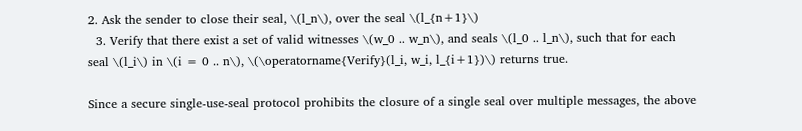2. Ask the sender to close their seal, \(l_n\), over the seal \(l_{n+1}\)
  3. Verify that there exist a set of valid witnesses \(w_0 .. w_n\), and seals \(l_0 .. l_n\), such that for each seal \(l_i\) in \(i = 0 .. n\), \(\operatorname{Verify}(l_i, w_i, l_{i+1})\) returns true.

Since a secure single-use-seal protocol prohibits the closure of a single seal over multiple messages, the above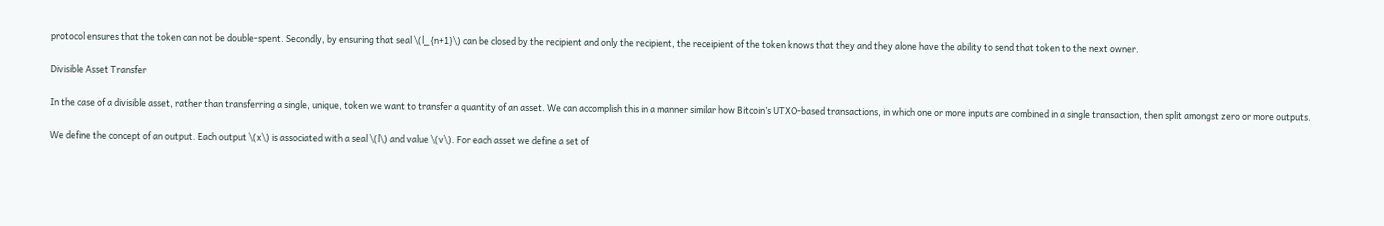protocol ensures that the token can not be double-spent. Secondly, by ensuring that seal \(l_{n+1}\) can be closed by the recipient and only the recipient, the receipient of the token knows that they and they alone have the ability to send that token to the next owner.

Divisible Asset Transfer

In the case of a divisible asset, rather than transferring a single, unique, token we want to transfer a quantity of an asset. We can accomplish this in a manner similar how Bitcoin’s UTXO-based transactions, in which one or more inputs are combined in a single transaction, then split amongst zero or more outputs.

We define the concept of an output. Each output \(x\) is associated with a seal \(l\) and value \(v\). For each asset we define a set of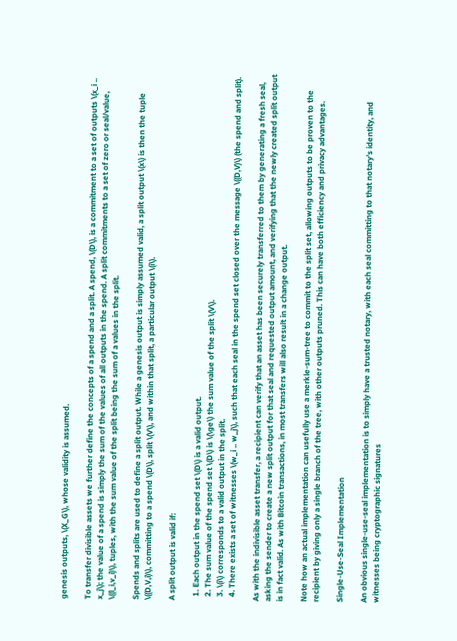genesis outputs, \(X_G\), whose validity is assumed.

To transfer divisible assets we further define the concepts of a spend and a split. A spend, \(D\), is a commitment to a set of outputs \(x_i .. x_j\); the value of a spend is simply the sum of the values of all outputs in the spend. A split commitments to a set of zero or seal/value, \((l_i,v_i)\), tuples, with the sum value of the split being the sum of a values in the split.

Spends and splits are used to define a split output. While a genesis output is simply assumed valid, a split output \(x\) is then the tuple \((D,V,i)\), committing to a spend \(D\), split \(V\), and within that split, a particular output \(i\).

A split output is valid if:

  1. Each output in the spend set \(D\) is a valid output.
  2. The sum value of the spend set \(D\) is \(\ge\) the sum value of the split \(V\).
  3. \(i\) corresponds to a valid output in the split.
  4. There exists a set of witnesses \(w_i .. w_j\), such that each seal in the spend set closed over the message \((D,V)\) (the spend and split).

As with the indivisible asset transfer, a recipient can verify that an asset has been securely transferred to them by generating a fresh seal, asking the sender to create a new split output for that seal and requested output amount, and verifying that the newly created split output is in fact valid. As with Bitcoin transactions, in most transfers will also result in a change output.

Note how an actual implementation can usefully use a merkle-sum-tree to commit to the split set, allowing outputs to be proven to the recipient by giving only a single branch of the tree, with other outputs pruned. This can have both efficiency and privacy advantages.

Single-Use-Seal Implementation

An obvious single-use-seal implementation is to simply have a trusted notary, with each seal committing to that notary’s identity, and witnesses being cryptographic signatures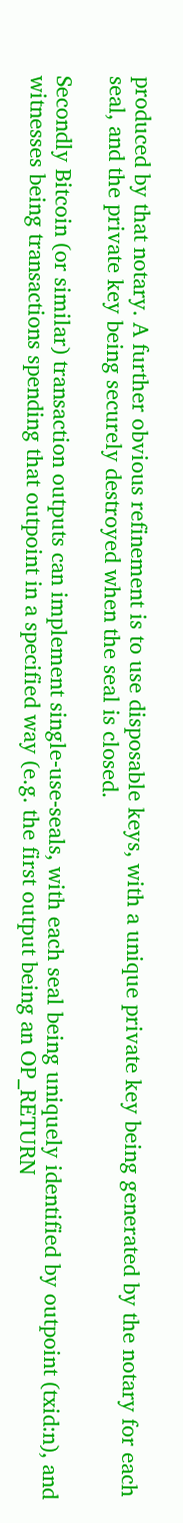produced by that notary. A further obvious refinement is to use disposable keys, with a unique private key being generated by the notary for each seal, and the private key being securely destroyed when the seal is closed.

Secondly Bitcoin (or similar) transaction outputs can implement single-use-seals, with each seal being uniquely identified by outpoint (txid:n), and witnesses being transactions spending that outpoint in a specified way (e.g. the first output being an OP_RETURN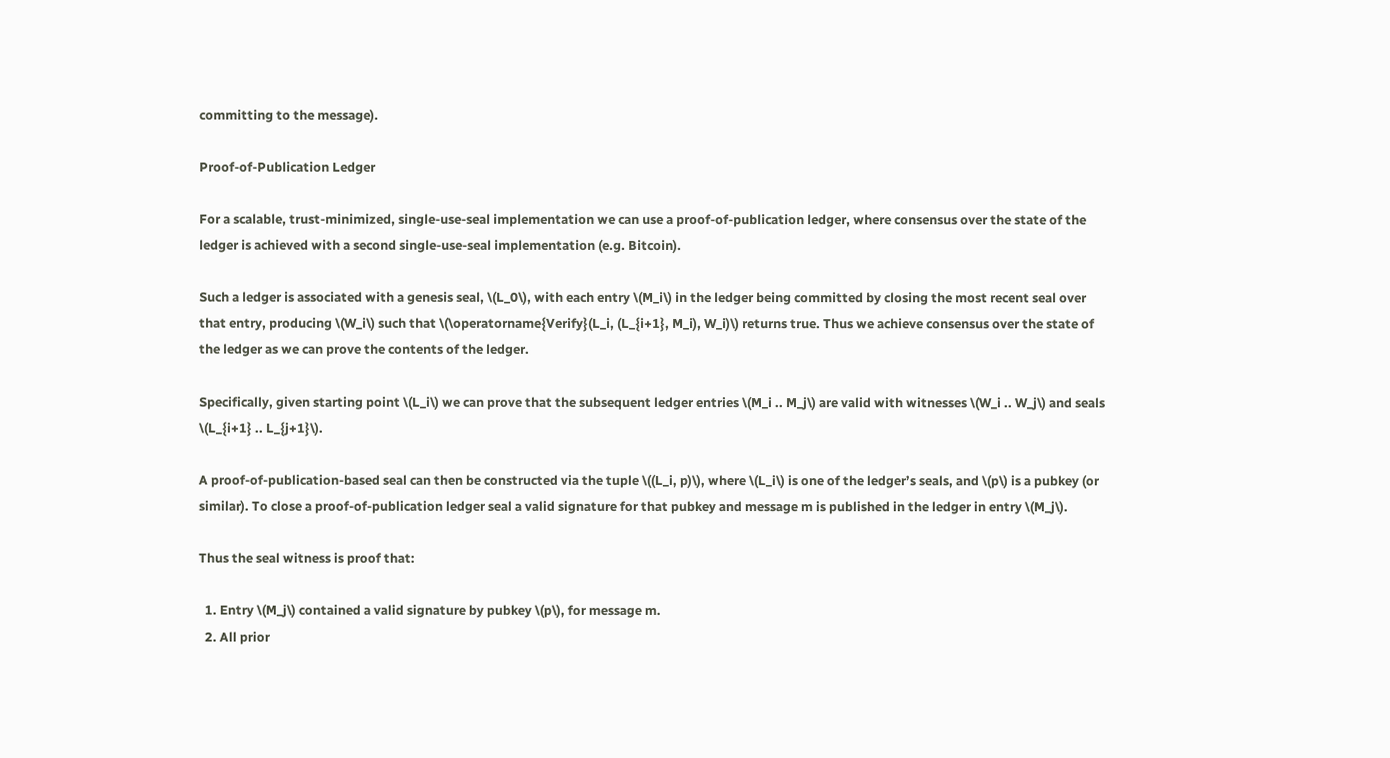committing to the message).

Proof-of-Publication Ledger

For a scalable, trust-minimized, single-use-seal implementation we can use a proof-of-publication ledger, where consensus over the state of the ledger is achieved with a second single-use-seal implementation (e.g. Bitcoin).

Such a ledger is associated with a genesis seal, \(L_0\), with each entry \(M_i\) in the ledger being committed by closing the most recent seal over that entry, producing \(W_i\) such that \(\operatorname{Verify}(L_i, (L_{i+1}, M_i), W_i)\) returns true. Thus we achieve consensus over the state of the ledger as we can prove the contents of the ledger.

Specifically, given starting point \(L_i\) we can prove that the subsequent ledger entries \(M_i .. M_j\) are valid with witnesses \(W_i .. W_j\) and seals \(L_{i+1} .. L_{j+1}\).

A proof-of-publication-based seal can then be constructed via the tuple \((L_i, p)\), where \(L_i\) is one of the ledger’s seals, and \(p\) is a pubkey (or similar). To close a proof-of-publication ledger seal a valid signature for that pubkey and message m is published in the ledger in entry \(M_j\).

Thus the seal witness is proof that:

  1. Entry \(M_j\) contained a valid signature by pubkey \(p\), for message m.
  2. All prior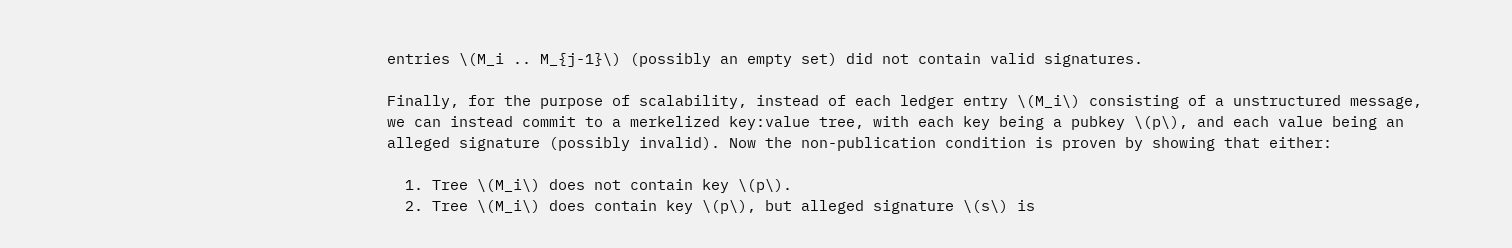entries \(M_i .. M_{j-1}\) (possibly an empty set) did not contain valid signatures.

Finally, for the purpose of scalability, instead of each ledger entry \(M_i\) consisting of a unstructured message, we can instead commit to a merkelized key:value tree, with each key being a pubkey \(p\), and each value being an alleged signature (possibly invalid). Now the non-publication condition is proven by showing that either:

  1. Tree \(M_i\) does not contain key \(p\).
  2. Tree \(M_i\) does contain key \(p\), but alleged signature \(s\) is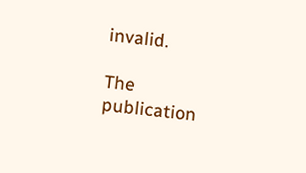invalid.

The publication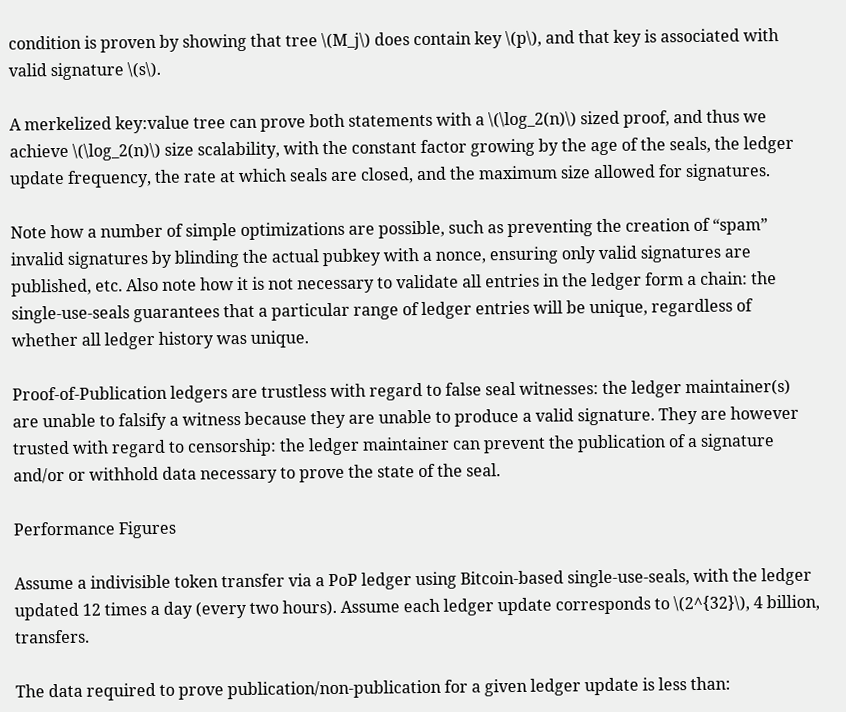condition is proven by showing that tree \(M_j\) does contain key \(p\), and that key is associated with valid signature \(s\).

A merkelized key:value tree can prove both statements with a \(\log_2(n)\) sized proof, and thus we achieve \(\log_2(n)\) size scalability, with the constant factor growing by the age of the seals, the ledger update frequency, the rate at which seals are closed, and the maximum size allowed for signatures.

Note how a number of simple optimizations are possible, such as preventing the creation of “spam” invalid signatures by blinding the actual pubkey with a nonce, ensuring only valid signatures are published, etc. Also note how it is not necessary to validate all entries in the ledger form a chain: the single-use-seals guarantees that a particular range of ledger entries will be unique, regardless of whether all ledger history was unique.

Proof-of-Publication ledgers are trustless with regard to false seal witnesses: the ledger maintainer(s) are unable to falsify a witness because they are unable to produce a valid signature. They are however trusted with regard to censorship: the ledger maintainer can prevent the publication of a signature and/or or withhold data necessary to prove the state of the seal.

Performance Figures

Assume a indivisible token transfer via a PoP ledger using Bitcoin-based single-use-seals, with the ledger updated 12 times a day (every two hours). Assume each ledger update corresponds to \(2^{32}\), 4 billion, transfers.

The data required to prove publication/non-publication for a given ledger update is less than: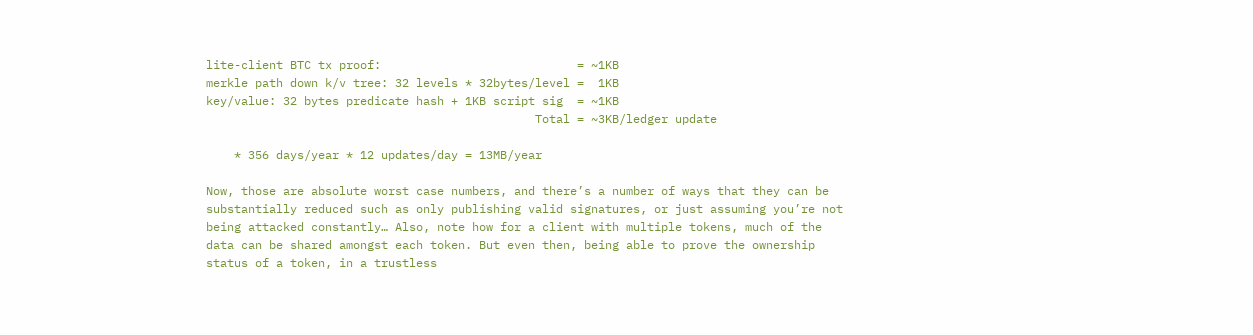lite-client BTC tx proof:                            = ~1KB
merkle path down k/v tree: 32 levels * 32bytes/level =  1KB
key/value: 32 bytes predicate hash + 1KB script sig  = ~1KB
                                               Total = ~3KB/ledger update

    * 356 days/year * 12 updates/day = 13MB/year

Now, those are absolute worst case numbers, and there’s a number of ways that they can be substantially reduced such as only publishing valid signatures, or just assuming you’re not being attacked constantly… Also, note how for a client with multiple tokens, much of the data can be shared amongst each token. But even then, being able to prove the ownership status of a token, in a trustless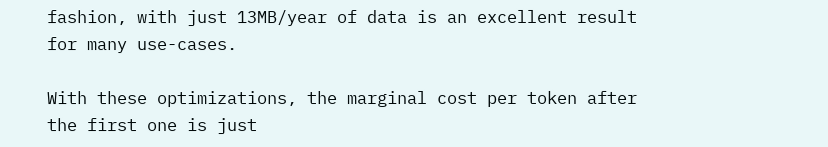fashion, with just 13MB/year of data is an excellent result for many use-cases.

With these optimizations, the marginal cost per token after the first one is just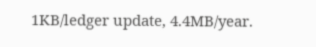1KB/ledger update, 4.4MB/year.